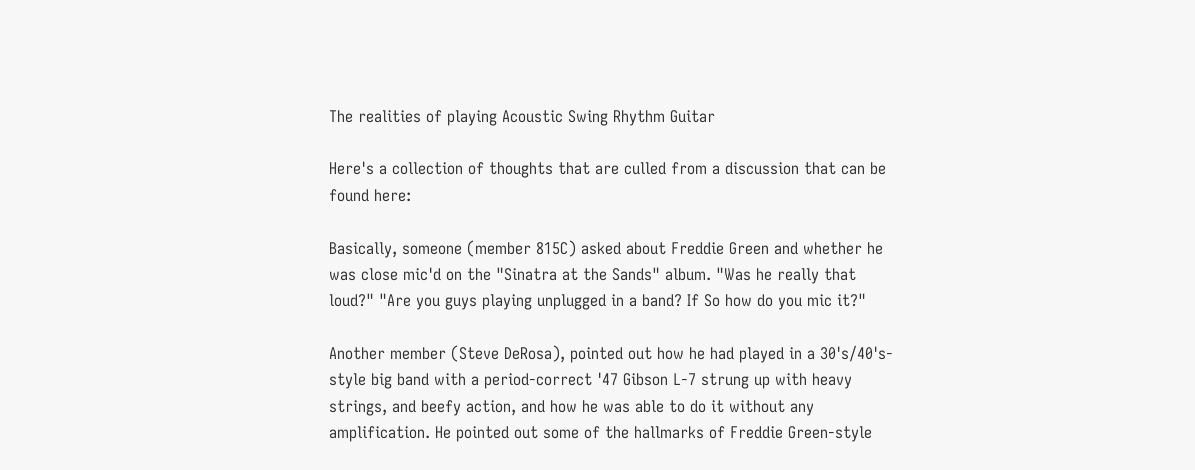The realities of playing Acoustic Swing Rhythm Guitar

Here's a collection of thoughts that are culled from a discussion that can be found here:

Basically, someone (member 815C) asked about Freddie Green and whether he was close mic'd on the "Sinatra at the Sands" album. "Was he really that loud?" "Are you guys playing unplugged in a band? If So how do you mic it?"

Another member (Steve DeRosa), pointed out how he had played in a 30's/40's-style big band with a period-correct '47 Gibson L-7 strung up with heavy strings, and beefy action, and how he was able to do it without any amplification. He pointed out some of the hallmarks of Freddie Green-style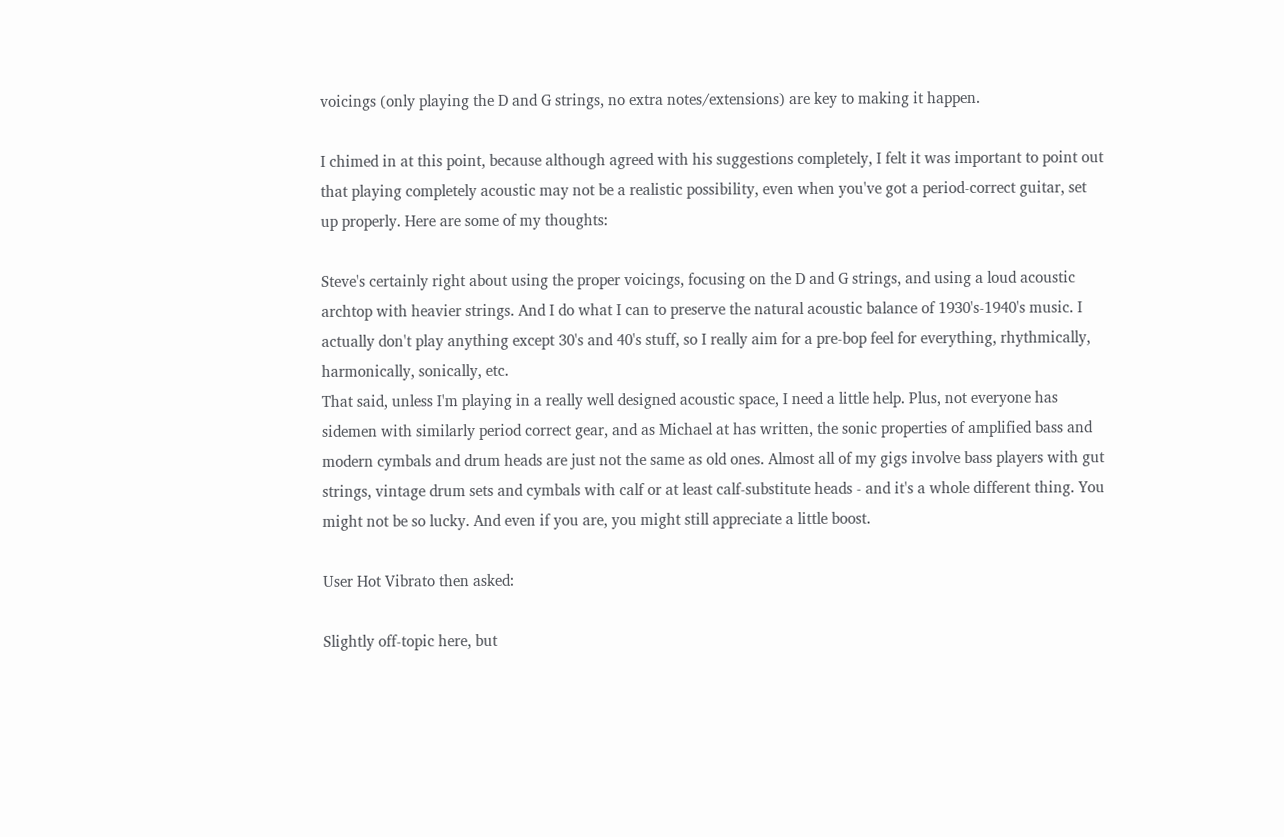voicings (only playing the D and G strings, no extra notes/extensions) are key to making it happen.

I chimed in at this point, because although agreed with his suggestions completely, I felt it was important to point out that playing completely acoustic may not be a realistic possibility, even when you've got a period-correct guitar, set up properly. Here are some of my thoughts:

Steve's certainly right about using the proper voicings, focusing on the D and G strings, and using a loud acoustic archtop with heavier strings. And I do what I can to preserve the natural acoustic balance of 1930's-1940's music. I actually don't play anything except 30's and 40's stuff, so I really aim for a pre-bop feel for everything, rhythmically, harmonically, sonically, etc.
That said, unless I'm playing in a really well designed acoustic space, I need a little help. Plus, not everyone has sidemen with similarly period correct gear, and as Michael at has written, the sonic properties of amplified bass and modern cymbals and drum heads are just not the same as old ones. Almost all of my gigs involve bass players with gut strings, vintage drum sets and cymbals with calf or at least calf-substitute heads - and it's a whole different thing. You might not be so lucky. And even if you are, you might still appreciate a little boost.

User Hot Vibrato then asked:

Slightly off-topic here, but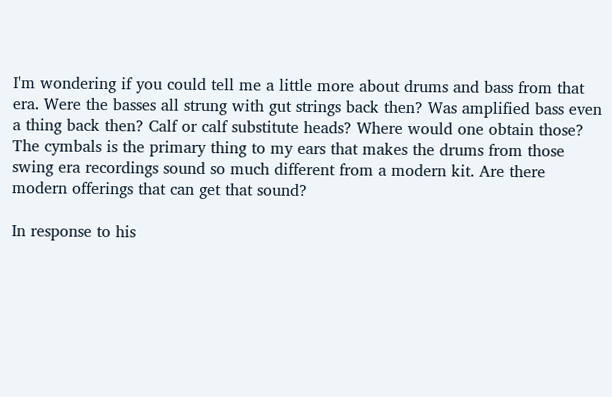I'm wondering if you could tell me a little more about drums and bass from that era. Were the basses all strung with gut strings back then? Was amplified bass even a thing back then? Calf or calf substitute heads? Where would one obtain those? The cymbals is the primary thing to my ears that makes the drums from those swing era recordings sound so much different from a modern kit. Are there modern offerings that can get that sound?

In response to his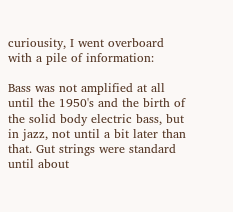curiousity, I went overboard with a pile of information:

Bass was not amplified at all until the 1950's and the birth of the solid body electric bass, but in jazz, not until a bit later than that. Gut strings were standard until about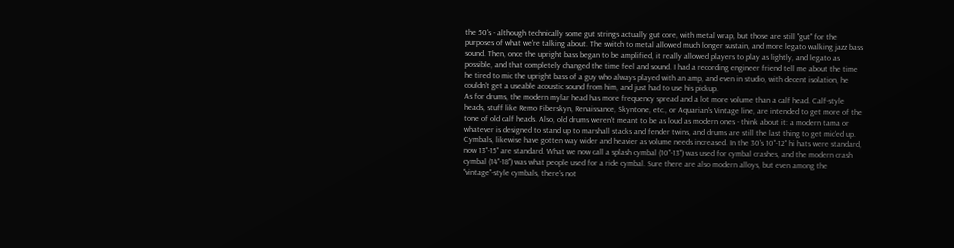the 50's - although technically some gut strings actually gut core, with metal wrap, but those are still "gut" for the purposes of what we're talking about. The switch to metal allowed much longer sustain, and more legato walking jazz bass sound. Then, once the upright bass began to be amplified, it really allowed players to play as lightly, and legato as possible, and that completely changed the time feel and sound. I had a recording engineer friend tell me about the time he tired to mic the upright bass of a guy who always played with an amp, and even in studio, with decent isolation, he couldn't get a useable acoustic sound from him, and just had to use his pickup.
As for drums, the modern mylar head has more frequency spread and a lot more volume than a calf head. Calf-style heads, stuff like Remo Fiberskyn, Renaissance, Skyntone, etc., or Aquarian's Vintage line, are intended to get more of the tone of old calf heads. Also, old drums weren't meant to be as loud as modern ones - think about it: a modern tama or whatever is designed to stand up to marshall stacks and fender twins, and drums are still the last thing to get mic'ed up. Cymbals, likewise have gotten way wider and heavier as volume needs increased. In the 30's 10"-12" hi hats were standard, now 13"-15" are standard. What we now call a splash cymbal (10"-13") was used for cymbal crashes, and the modern crash cymbal (14"-18") was what people used for a ride cymbal. Sure there are also modern alloys, but even among the "vintage"-style cymbals, there's not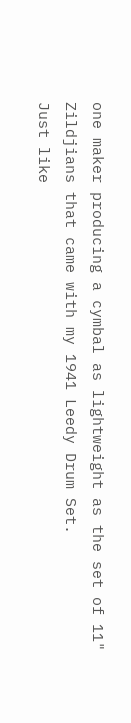one maker producing a cymbal as lightweight as the set of 11" Zildjians that came with my 1941 Leedy Drum Set.
Just like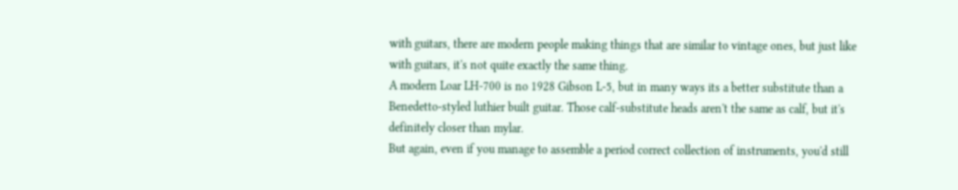with guitars, there are modern people making things that are similar to vintage ones, but just like with guitars, it's not quite exactly the same thing.
A modern Loar LH-700 is no 1928 Gibson L-5, but in many ways its a better substitute than a Benedetto-styled luthier built guitar. Those calf-substitute heads aren't the same as calf, but it's definitely closer than mylar.
But again, even if you manage to assemble a period correct collection of instruments, you'd still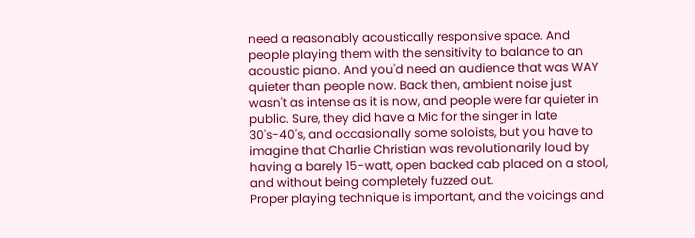need a reasonably acoustically responsive space. And people playing them with the sensitivity to balance to an acoustic piano. And you'd need an audience that was WAY quieter than people now. Back then, ambient noise just wasn't as intense as it is now, and people were far quieter in public. Sure, they did have a Mic for the singer in late 30's-40's, and occasionally some soloists, but you have to imagine that Charlie Christian was revolutionarily loud by having a barely 15-watt, open backed cab placed on a stool, and without being completely fuzzed out.
Proper playing technique is important, and the voicings and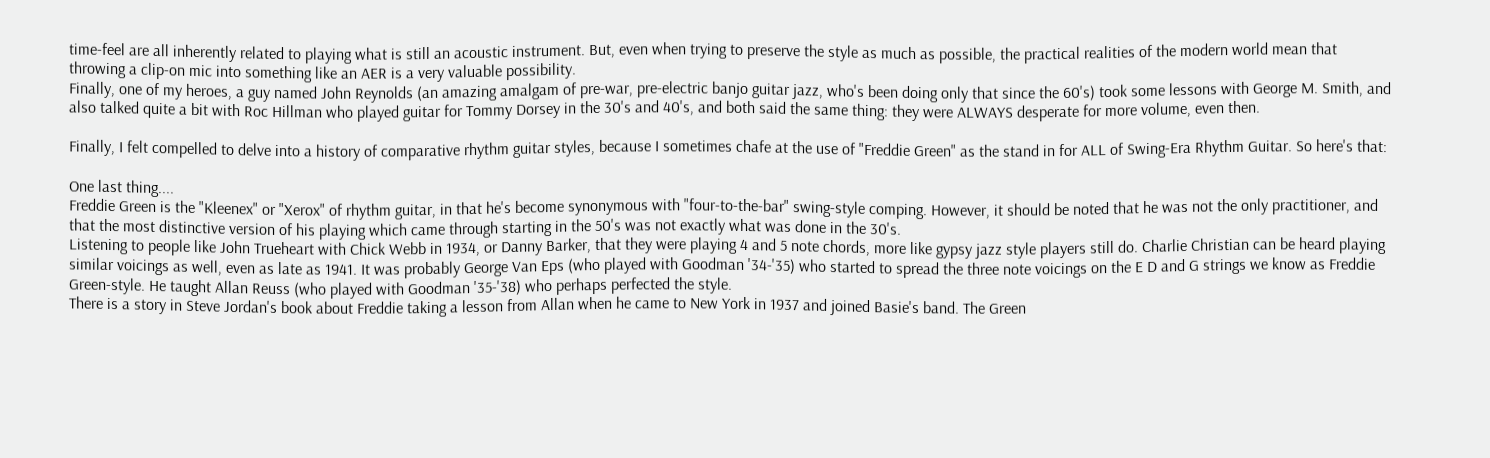time-feel are all inherently related to playing what is still an acoustic instrument. But, even when trying to preserve the style as much as possible, the practical realities of the modern world mean that throwing a clip-on mic into something like an AER is a very valuable possibility.
Finally, one of my heroes, a guy named John Reynolds (an amazing amalgam of pre-war, pre-electric banjo guitar jazz, who's been doing only that since the 60's) took some lessons with George M. Smith, and also talked quite a bit with Roc Hillman who played guitar for Tommy Dorsey in the 30's and 40's, and both said the same thing: they were ALWAYS desperate for more volume, even then.

Finally, I felt compelled to delve into a history of comparative rhythm guitar styles, because I sometimes chafe at the use of "Freddie Green" as the stand in for ALL of Swing-Era Rhythm Guitar. So here's that:

One last thing....
Freddie Green is the "Kleenex" or "Xerox" of rhythm guitar, in that he's become synonymous with "four-to-the-bar" swing-style comping. However, it should be noted that he was not the only practitioner, and that the most distinctive version of his playing which came through starting in the 50's was not exactly what was done in the 30's.
Listening to people like John Trueheart with Chick Webb in 1934, or Danny Barker, that they were playing 4 and 5 note chords, more like gypsy jazz style players still do. Charlie Christian can be heard playing similar voicings as well, even as late as 1941. It was probably George Van Eps (who played with Goodman '34-'35) who started to spread the three note voicings on the E D and G strings we know as Freddie Green-style. He taught Allan Reuss (who played with Goodman '35-'38) who perhaps perfected the style.
There is a story in Steve Jordan's book about Freddie taking a lesson from Allan when he came to New York in 1937 and joined Basie's band. The Green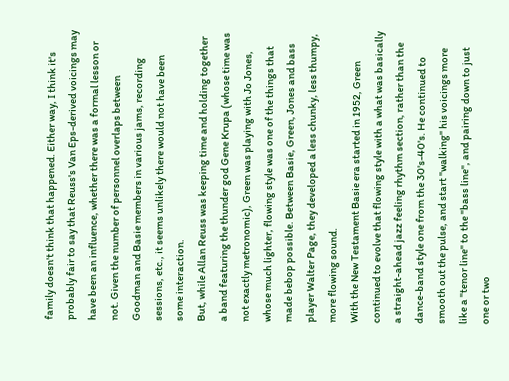family doesn't think that happened. Either way, I think it's probably fair to say that Reuss's Van Eps-derived voicings may have been an influence, whether there was a formal lesson or not. Given the number of personnel overlaps between Goodman and Basie members in various jams, recording sessions, etc., it seems unlikely there would not have been some interaction.
But, while Allan Reuss was keeping time and holding together a band featuring the thunder god Gene Krupa (whose time was not exactly metronomic), Green was playing with Jo Jones, whose much lighter, flowing style was one of the things that made bebop possible. Between Basie, Green, Jones and bass player Walter Page, they developed a less chunky, less thumpy, more flowing sound.
With the New Testament Basie era started in 1952, Green continued to evolve that flowing style with a what was basically a straight-ahead jazz feeling rhythm section, rather than the dance-band style one from the 30's-40's. He continued to smooth out the pulse, and start "walking" his voicings more like a "tenor line" to the "bass line", and pairing down to just one or two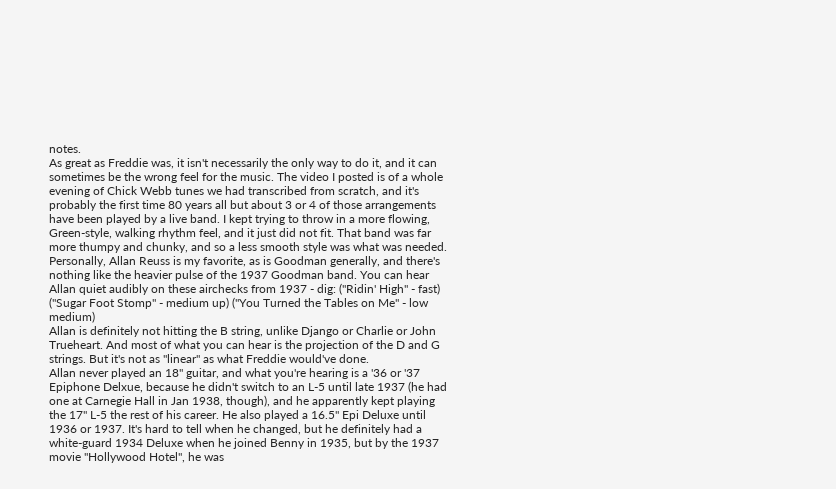notes.
As great as Freddie was, it isn't necessarily the only way to do it, and it can sometimes be the wrong feel for the music. The video I posted is of a whole evening of Chick Webb tunes we had transcribed from scratch, and it's probably the first time 80 years all but about 3 or 4 of those arrangements have been played by a live band. I kept trying to throw in a more flowing, Green-style, walking rhythm feel, and it just did not fit. That band was far more thumpy and chunky, and so a less smooth style was what was needed.
Personally, Allan Reuss is my favorite, as is Goodman generally, and there's nothing like the heavier pulse of the 1937 Goodman band. You can hear Allan quiet audibly on these airchecks from 1937 - dig: ("Ridin' High" - fast) ("Sugar Foot Stomp" - medium up) ("You Turned the Tables on Me" - low medium)
Allan is definitely not hitting the B string, unlike Django or Charlie or John Trueheart. And most of what you can hear is the projection of the D and G strings. But it's not as "linear" as what Freddie would've done.
Allan never played an 18" guitar, and what you're hearing is a '36 or '37 Epiphone Delxue, because he didn't switch to an L-5 until late 1937 (he had one at Carnegie Hall in Jan 1938, though), and he apparently kept playing the 17" L-5 the rest of his career. He also played a 16.5" Epi Deluxe until 1936 or 1937. It's hard to tell when he changed, but he definitely had a white-guard 1934 Deluxe when he joined Benny in 1935, but by the 1937 movie "Hollywood Hotel", he was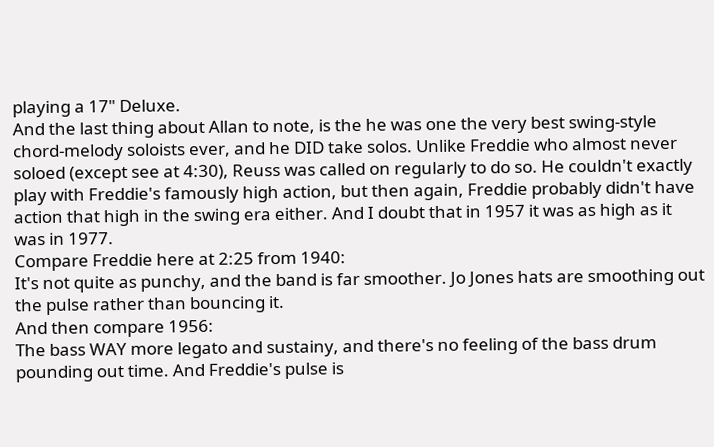playing a 17" Deluxe.
And the last thing about Allan to note, is the he was one the very best swing-style chord-melody soloists ever, and he DID take solos. Unlike Freddie who almost never soloed (except see at 4:30), Reuss was called on regularly to do so. He couldn't exactly play with Freddie's famously high action, but then again, Freddie probably didn't have action that high in the swing era either. And I doubt that in 1957 it was as high as it was in 1977.
Compare Freddie here at 2:25 from 1940:
It's not quite as punchy, and the band is far smoother. Jo Jones hats are smoothing out the pulse rather than bouncing it.
And then compare 1956:
The bass WAY more legato and sustainy, and there's no feeling of the bass drum pounding out time. And Freddie's pulse is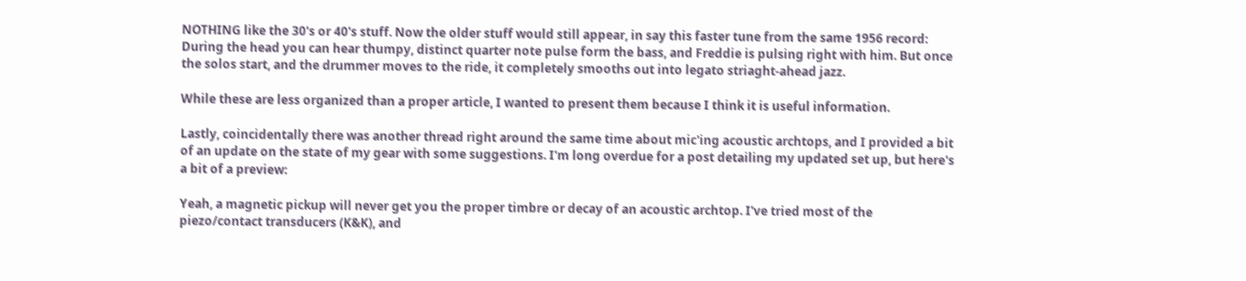NOTHING like the 30's or 40's stuff. Now the older stuff would still appear, in say this faster tune from the same 1956 record:
During the head you can hear thumpy, distinct quarter note pulse form the bass, and Freddie is pulsing right with him. But once the solos start, and the drummer moves to the ride, it completely smooths out into legato striaght-ahead jazz.

While these are less organized than a proper article, I wanted to present them because I think it is useful information.

Lastly, coincidentally there was another thread right around the same time about mic'ing acoustic archtops, and I provided a bit of an update on the state of my gear with some suggestions. I'm long overdue for a post detailing my updated set up, but here's a bit of a preview:

Yeah, a magnetic pickup will never get you the proper timbre or decay of an acoustic archtop. I've tried most of the piezo/contact transducers (K&K), and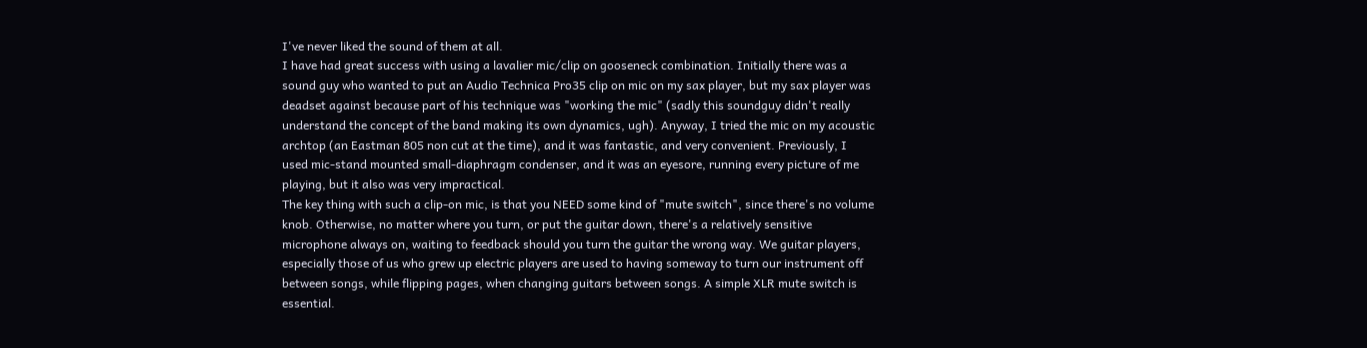I've never liked the sound of them at all.
I have had great success with using a lavalier mic/clip on gooseneck combination. Initially there was a sound guy who wanted to put an Audio Technica Pro35 clip on mic on my sax player, but my sax player was deadset against because part of his technique was "working the mic" (sadly this soundguy didn't really understand the concept of the band making its own dynamics, ugh). Anyway, I tried the mic on my acoustic archtop (an Eastman 805 non cut at the time), and it was fantastic, and very convenient. Previously, I used mic-stand mounted small-diaphragm condenser, and it was an eyesore, running every picture of me playing, but it also was very impractical.
The key thing with such a clip-on mic, is that you NEED some kind of "mute switch", since there's no volume knob. Otherwise, no matter where you turn, or put the guitar down, there's a relatively sensitive microphone always on, waiting to feedback should you turn the guitar the wrong way. We guitar players, especially those of us who grew up electric players are used to having someway to turn our instrument off between songs, while flipping pages, when changing guitars between songs. A simple XLR mute switch is essential.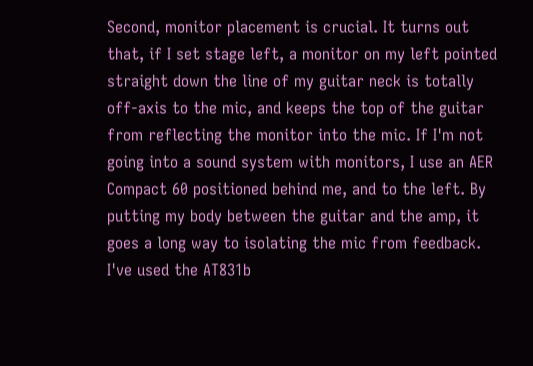Second, monitor placement is crucial. It turns out that, if I set stage left, a monitor on my left pointed straight down the line of my guitar neck is totally off-axis to the mic, and keeps the top of the guitar from reflecting the monitor into the mic. If I'm not going into a sound system with monitors, I use an AER Compact 60 positioned behind me, and to the left. By putting my body between the guitar and the amp, it goes a long way to isolating the mic from feedback.
I've used the AT831b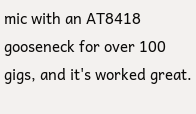mic with an AT8418 gooseneck for over 100 gigs, and it's worked great.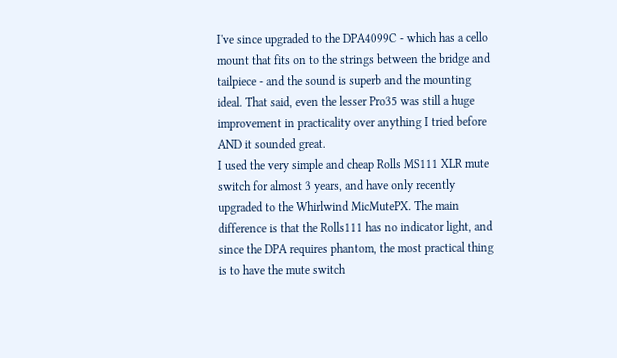I've since upgraded to the DPA4099C - which has a cello mount that fits on to the strings between the bridge and tailpiece - and the sound is superb and the mounting ideal. That said, even the lesser Pro35 was still a huge improvement in practicality over anything I tried before AND it sounded great.
I used the very simple and cheap Rolls MS111 XLR mute switch for almost 3 years, and have only recently upgraded to the Whirlwind MicMutePX. The main difference is that the Rolls111 has no indicator light, and since the DPA requires phantom, the most practical thing is to have the mute switch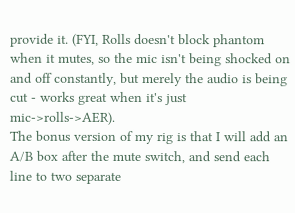provide it. (FYI, Rolls doesn't block phantom when it mutes, so the mic isn't being shocked on and off constantly, but merely the audio is being cut - works great when it's just mic->rolls->AER).
The bonus version of my rig is that I will add an A/B box after the mute switch, and send each line to two separate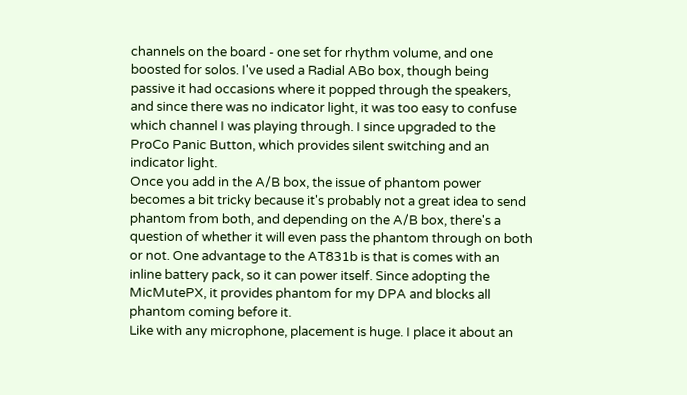channels on the board - one set for rhythm volume, and one boosted for solos. I've used a Radial ABo box, though being passive it had occasions where it popped through the speakers, and since there was no indicator light, it was too easy to confuse which channel I was playing through. I since upgraded to the ProCo Panic Button, which provides silent switching and an indicator light.
Once you add in the A/B box, the issue of phantom power becomes a bit tricky because it's probably not a great idea to send phantom from both, and depending on the A/B box, there's a question of whether it will even pass the phantom through on both or not. One advantage to the AT831b is that is comes with an inline battery pack, so it can power itself. Since adopting the MicMutePX, it provides phantom for my DPA and blocks all phantom coming before it.
Like with any microphone, placement is huge. I place it about an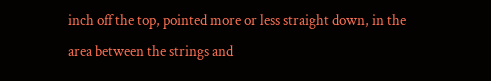inch off the top, pointed more or less straight down, in the area between the strings and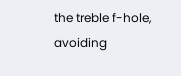the treble f-hole, avoiding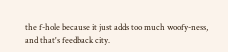the f-hole because it just adds too much woofy-ness, and that's feedback city.